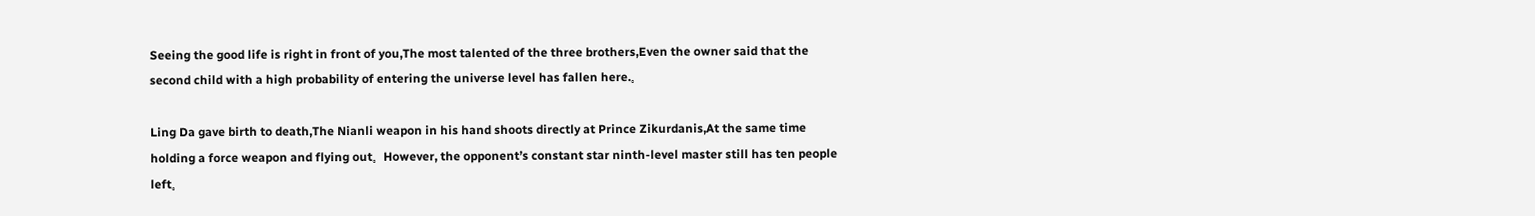Seeing the good life is right in front of you,The most talented of the three brothers,Even the owner said that the second child with a high probability of entering the universe level has fallen here.。

Ling Da gave birth to death,The Nianli weapon in his hand shoots directly at Prince Zikurdanis,At the same time holding a force weapon and flying out。However, the opponent’s constant star ninth-level master still has ten people left。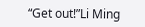“Get out!”Li Ming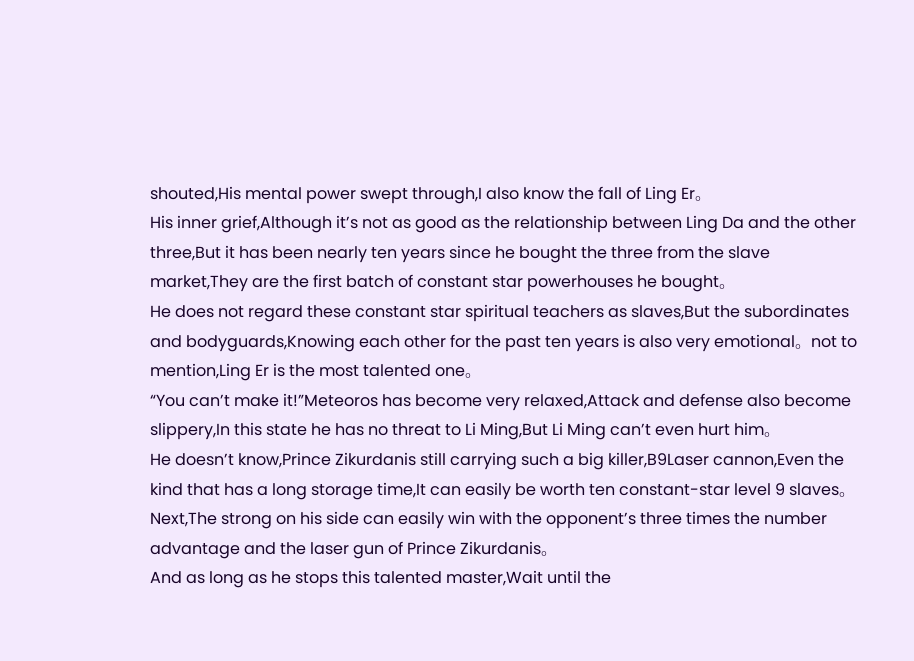shouted,His mental power swept through,I also know the fall of Ling Er。
His inner grief,Although it’s not as good as the relationship between Ling Da and the other three,But it has been nearly ten years since he bought the three from the slave market,They are the first batch of constant star powerhouses he bought。
He does not regard these constant star spiritual teachers as slaves,But the subordinates and bodyguards,Knowing each other for the past ten years is also very emotional。not to mention,Ling Er is the most talented one。
“You can’t make it!”Meteoros has become very relaxed,Attack and defense also become slippery,In this state he has no threat to Li Ming,But Li Ming can’t even hurt him。
He doesn’t know,Prince Zikurdanis still carrying such a big killer,B9Laser cannon,Even the kind that has a long storage time,It can easily be worth ten constant-star level 9 slaves。
Next,The strong on his side can easily win with the opponent’s three times the number advantage and the laser gun of Prince Zikurdanis。
And as long as he stops this talented master,Wait until the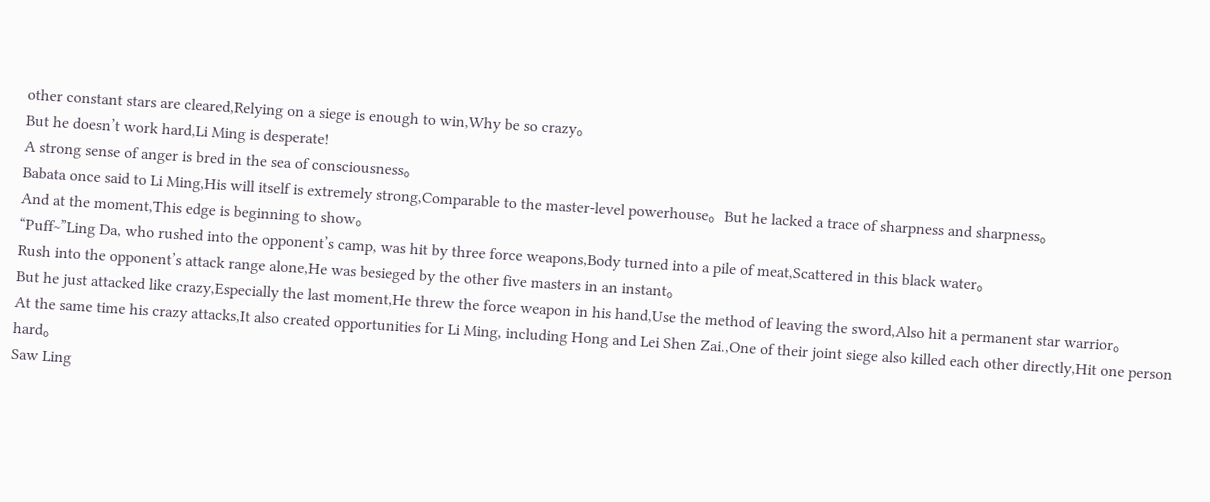other constant stars are cleared,Relying on a siege is enough to win,Why be so crazy。
But he doesn’t work hard,Li Ming is desperate!
A strong sense of anger is bred in the sea of consciousness。
Babata once said to Li Ming,His will itself is extremely strong,Comparable to the master-level powerhouse。But he lacked a trace of sharpness and sharpness。
And at the moment,This edge is beginning to show。
“Puff~”Ling Da, who rushed into the opponent’s camp, was hit by three force weapons,Body turned into a pile of meat,Scattered in this black water。
Rush into the opponent’s attack range alone,He was besieged by the other five masters in an instant。
But he just attacked like crazy,Especially the last moment,He threw the force weapon in his hand,Use the method of leaving the sword,Also hit a permanent star warrior。
At the same time his crazy attacks,It also created opportunities for Li Ming, including Hong and Lei Shen Zai.,One of their joint siege also killed each other directly,Hit one person hard。
Saw Ling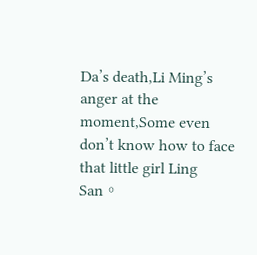Da’s death,Li Ming’s anger at the moment,Some even don’t know how to face that little girl Ling San。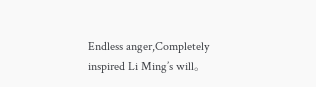Endless anger,Completely inspired Li Ming’s will。